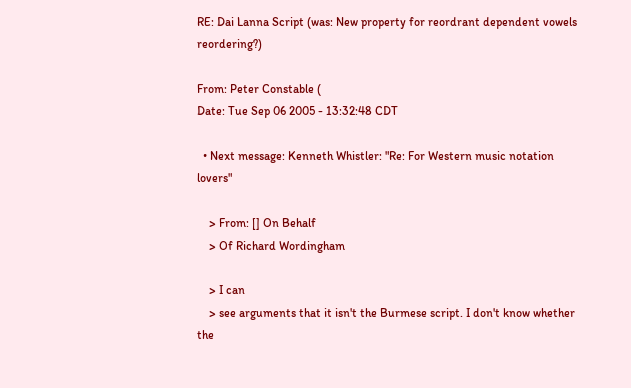RE: Dai Lanna Script (was: New property for reordrant dependent vowels reordering?)

From: Peter Constable (
Date: Tue Sep 06 2005 - 13:32:48 CDT

  • Next message: Kenneth Whistler: "Re: For Western music notation lovers"

    > From: [] On Behalf
    > Of Richard Wordingham

    > I can
    > see arguments that it isn't the Burmese script. I don't know whether the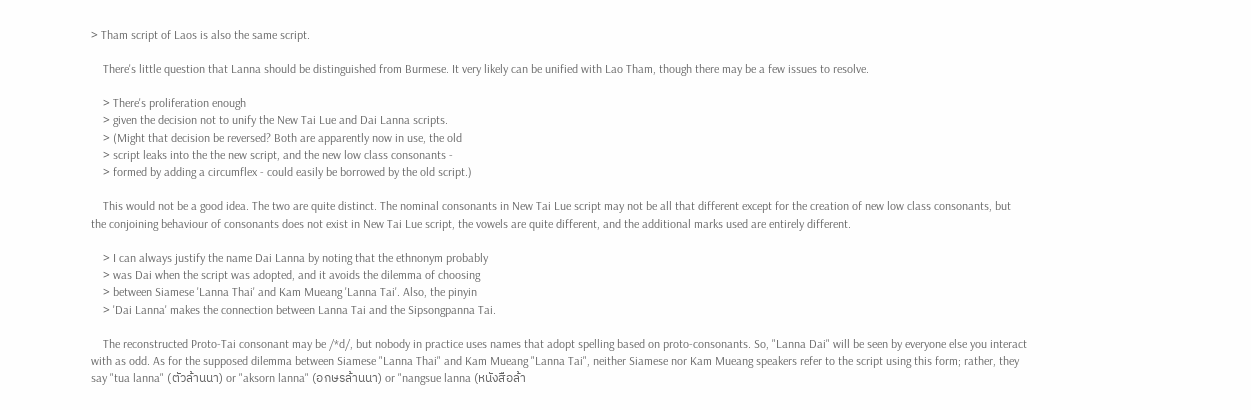> Tham script of Laos is also the same script.

    There's little question that Lanna should be distinguished from Burmese. It very likely can be unified with Lao Tham, though there may be a few issues to resolve.

    > There's proliferation enough
    > given the decision not to unify the New Tai Lue and Dai Lanna scripts.
    > (Might that decision be reversed? Both are apparently now in use, the old
    > script leaks into the the new script, and the new low class consonants -
    > formed by adding a circumflex - could easily be borrowed by the old script.)

    This would not be a good idea. The two are quite distinct. The nominal consonants in New Tai Lue script may not be all that different except for the creation of new low class consonants, but the conjoining behaviour of consonants does not exist in New Tai Lue script, the vowels are quite different, and the additional marks used are entirely different.

    > I can always justify the name Dai Lanna by noting that the ethnonym probably
    > was Dai when the script was adopted, and it avoids the dilemma of choosing
    > between Siamese 'Lanna Thai' and Kam Mueang 'Lanna Tai'. Also, the pinyin
    > 'Dai Lanna' makes the connection between Lanna Tai and the Sipsongpanna Tai.

    The reconstructed Proto-Tai consonant may be /*d/, but nobody in practice uses names that adopt spelling based on proto-consonants. So, "Lanna Dai" will be seen by everyone else you interact with as odd. As for the supposed dilemma between Siamese "Lanna Thai" and Kam Mueang "Lanna Tai", neither Siamese nor Kam Mueang speakers refer to the script using this form; rather, they say "tua lanna" (ตัวล้านนา) or "aksorn lanna" (อกษรล้านนา) or "nangsue lanna (หนังสือล้า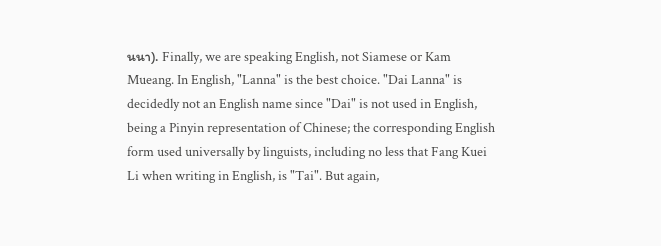นนา). Finally, we are speaking English, not Siamese or Kam Mueang. In English, "Lanna" is the best choice. "Dai Lanna" is decidedly not an English name since "Dai" is not used in English, being a Pinyin representation of Chinese; the corresponding English form used universally by linguists, including no less that Fang Kuei Li when writing in English, is "Tai". But again,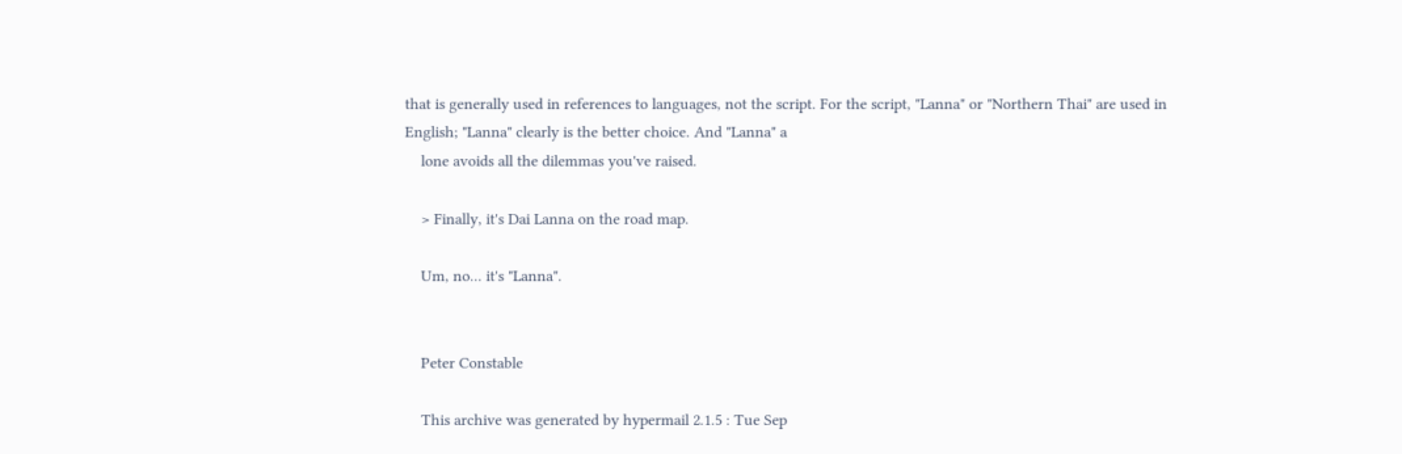that is generally used in references to languages, not the script. For the script, "Lanna" or "Northern Thai" are used in English; "Lanna" clearly is the better choice. And "Lanna" a
    lone avoids all the dilemmas you've raised.

    > Finally, it's Dai Lanna on the road map.

    Um, no... it's "Lanna".


    Peter Constable

    This archive was generated by hypermail 2.1.5 : Tue Sep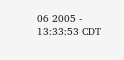06 2005 - 13:33:53 CDT